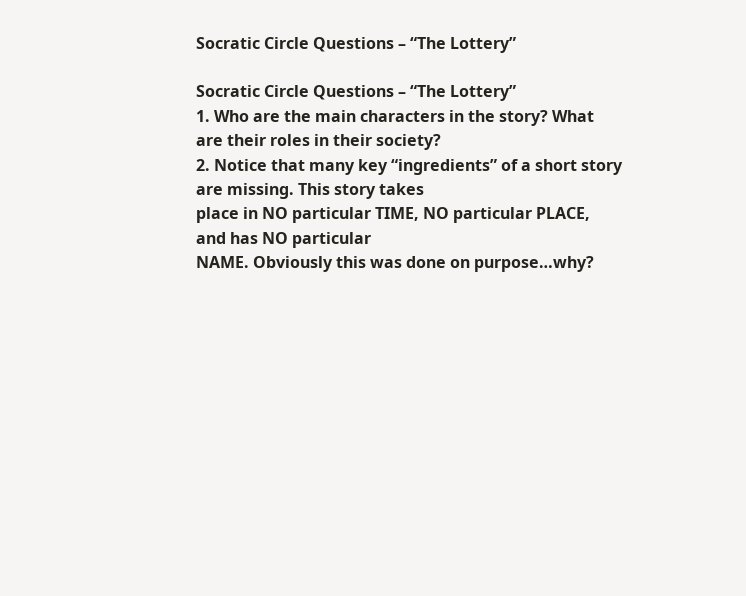Socratic Circle Questions – “The Lottery”

Socratic Circle Questions – “The Lottery”
1. Who are the main characters in the story? What are their roles in their society?
2. Notice that many key “ingredients” of a short story are missing. This story takes
place in NO particular TIME, NO particular PLACE, and has NO particular
NAME. Obviously this was done on purpose…why?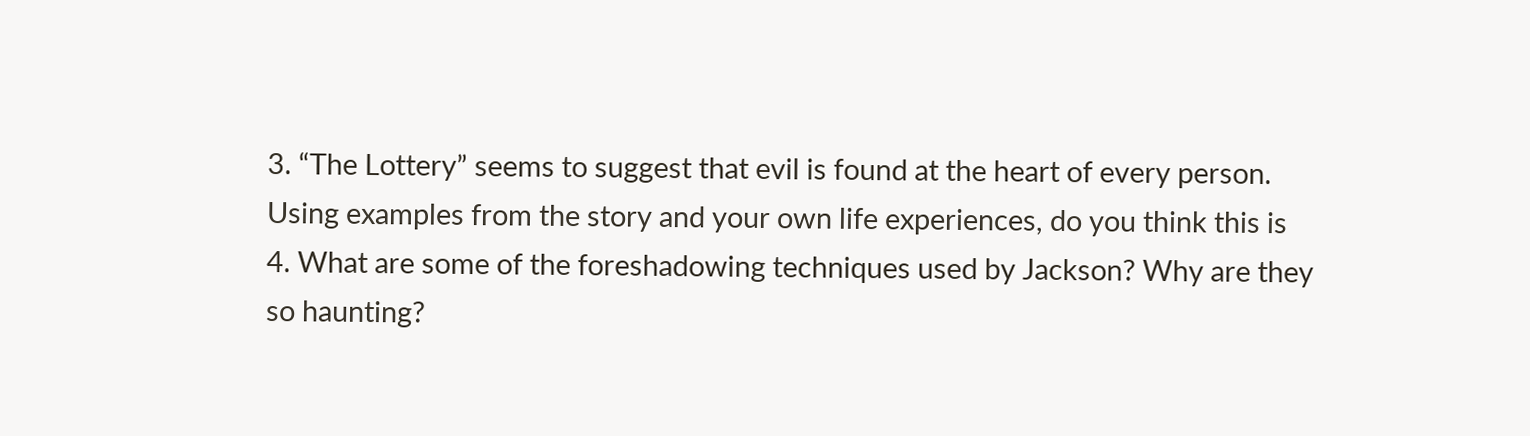3. “The Lottery” seems to suggest that evil is found at the heart of every person.
Using examples from the story and your own life experiences, do you think this is
4. What are some of the foreshadowing techniques used by Jackson? Why are they
so haunting?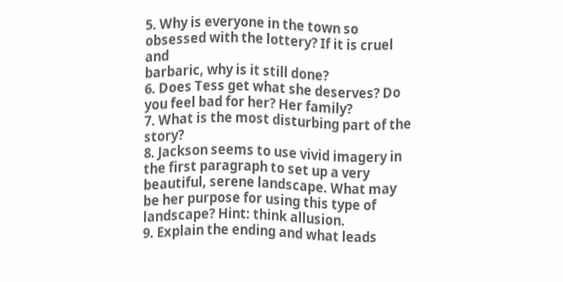5. Why is everyone in the town so obsessed with the lottery? If it is cruel and
barbaric, why is it still done?
6. Does Tess get what she deserves? Do you feel bad for her? Her family?
7. What is the most disturbing part of the story?
8. Jackson seems to use vivid imagery in the first paragraph to set up a very
beautiful, serene landscape. What may be her purpose for using this type of
landscape? Hint: think allusion.
9. Explain the ending and what leads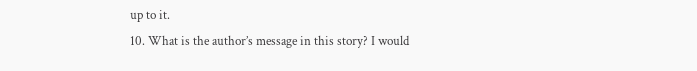up to it.
10. What is the author’s message in this story? I would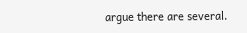argue there are several.